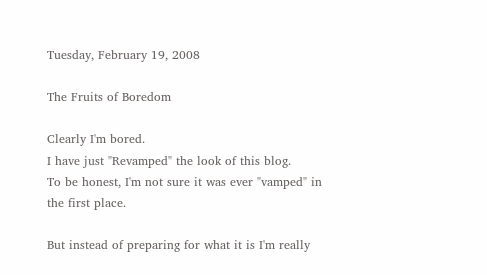Tuesday, February 19, 2008

The Fruits of Boredom

Clearly I'm bored.
I have just "Revamped" the look of this blog.
To be honest, I'm not sure it was ever "vamped" in the first place.

But instead of preparing for what it is I'm really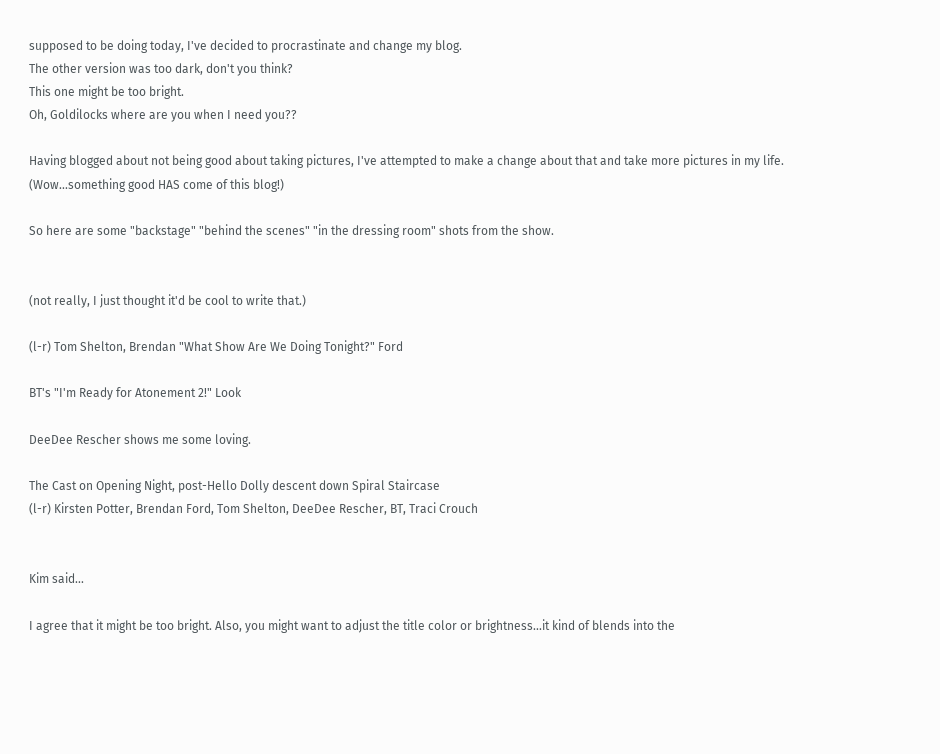supposed to be doing today, I've decided to procrastinate and change my blog.
The other version was too dark, don't you think?
This one might be too bright.
Oh, Goldilocks where are you when I need you??

Having blogged about not being good about taking pictures, I've attempted to make a change about that and take more pictures in my life. (Wow...something good HAS come of this blog!)

So here are some "backstage" "behind the scenes" "in the dressing room" shots from the show.


(not really, I just thought it'd be cool to write that.)

(l-r) Tom Shelton, Brendan "What Show Are We Doing Tonight?" Ford

BT's "I'm Ready for Atonement 2!" Look

DeeDee Rescher shows me some loving.

The Cast on Opening Night, post-Hello Dolly descent down Spiral Staircase
(l-r) Kirsten Potter, Brendan Ford, Tom Shelton, DeeDee Rescher, BT, Traci Crouch


Kim said...

I agree that it might be too bright. Also, you might want to adjust the title color or brightness...it kind of blends into the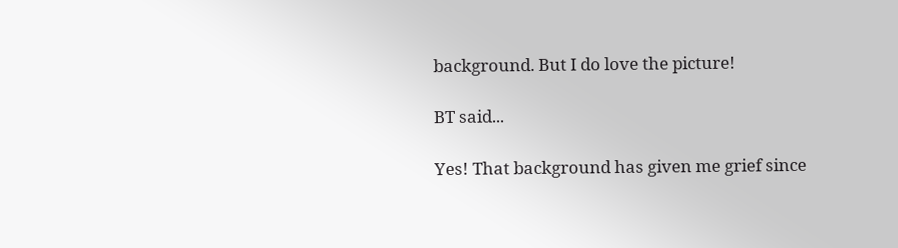background. But I do love the picture!

BT said...

Yes! That background has given me grief since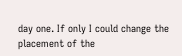day one. If only I could change the placement of the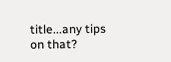title...any tips on that?